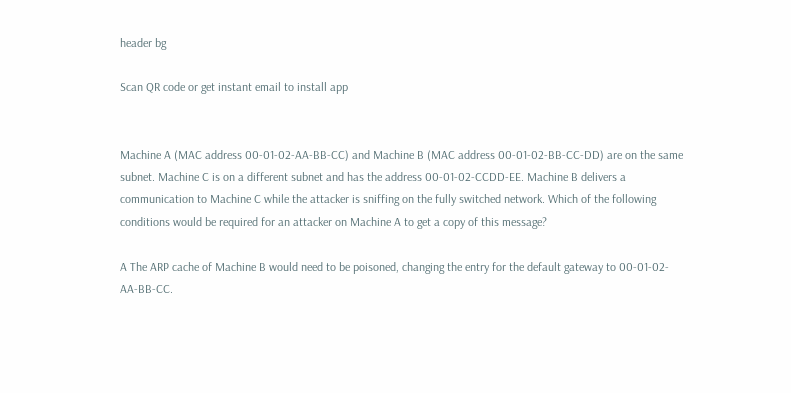header bg

Scan QR code or get instant email to install app


Machine A (MAC address 00-01-02-AA-BB-CC) and Machine B (MAC address 00-01-02-BB-CC-DD) are on the same subnet. Machine C is on a different subnet and has the address 00-01-02-CCDD-EE. Machine B delivers a communication to Machine C while the attacker is sniffing on the fully switched network. Which of the following conditions would be required for an attacker on Machine A to get a copy of this message?

A The ARP cache of Machine B would need to be poisoned, changing the entry for the default gateway to 00-01-02-AA-BB-CC.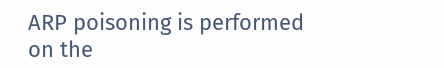ARP poisoning is performed on the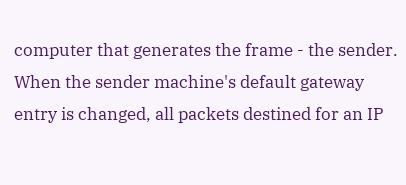computer that generates the frame - the sender. When the sender machine's default gateway entry is changed, all packets destined for an IP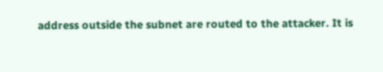address outside the subnet are routed to the attacker. It is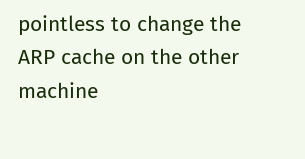pointless to change the ARP cache on the other machine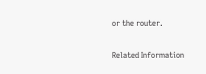or the router.

Related Information